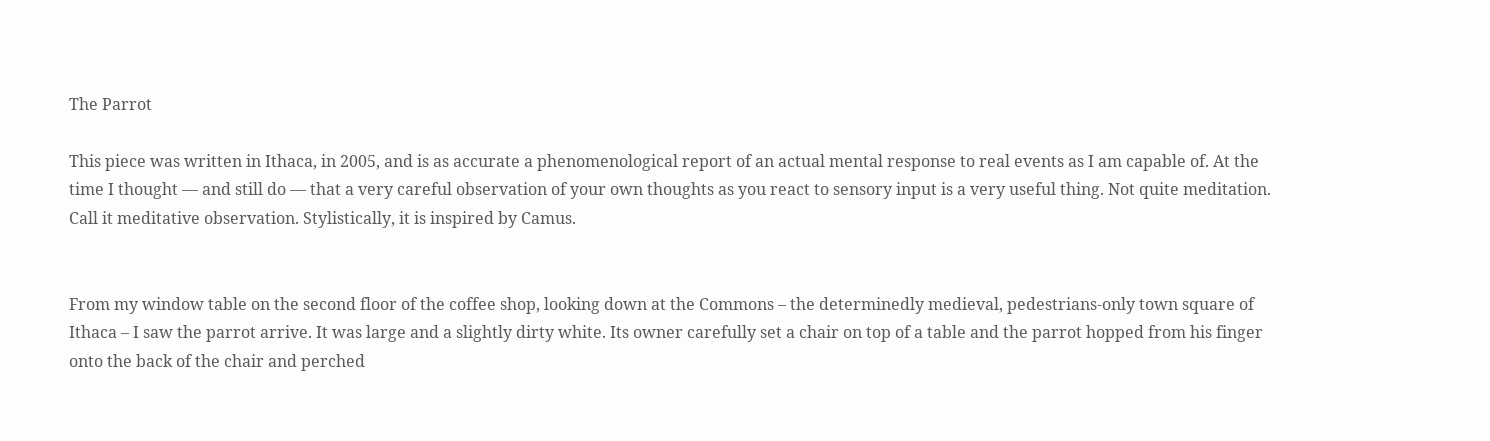The Parrot

This piece was written in Ithaca, in 2005, and is as accurate a phenomenological report of an actual mental response to real events as I am capable of. At the time I thought — and still do — that a very careful observation of your own thoughts as you react to sensory input is a very useful thing. Not quite meditation. Call it meditative observation. Stylistically, it is inspired by Camus.


From my window table on the second floor of the coffee shop, looking down at the Commons – the determinedly medieval, pedestrians-only town square of Ithaca – I saw the parrot arrive. It was large and a slightly dirty white. Its owner carefully set a chair on top of a table and the parrot hopped from his finger onto the back of the chair and perched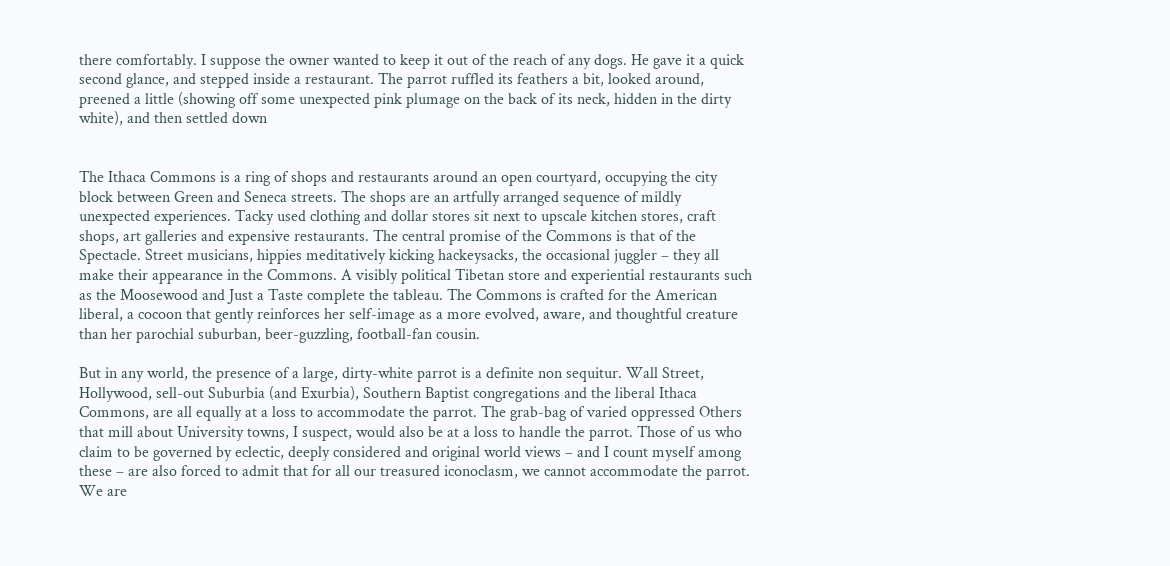there comfortably. I suppose the owner wanted to keep it out of the reach of any dogs. He gave it a quick second glance, and stepped inside a restaurant. The parrot ruffled its feathers a bit, looked around, preened a little (showing off some unexpected pink plumage on the back of its neck, hidden in the dirty white), and then settled down


The Ithaca Commons is a ring of shops and restaurants around an open courtyard, occupying the city block between Green and Seneca streets. The shops are an artfully arranged sequence of mildly unexpected experiences. Tacky used clothing and dollar stores sit next to upscale kitchen stores, craft shops, art galleries and expensive restaurants. The central promise of the Commons is that of the Spectacle. Street musicians, hippies meditatively kicking hackeysacks, the occasional juggler – they all make their appearance in the Commons. A visibly political Tibetan store and experiential restaurants such as the Moosewood and Just a Taste complete the tableau. The Commons is crafted for the American liberal, a cocoon that gently reinforces her self-image as a more evolved, aware, and thoughtful creature than her parochial suburban, beer-guzzling, football-fan cousin.

But in any world, the presence of a large, dirty-white parrot is a definite non sequitur. Wall Street, Hollywood, sell-out Suburbia (and Exurbia), Southern Baptist congregations and the liberal Ithaca Commons, are all equally at a loss to accommodate the parrot. The grab-bag of varied oppressed Others that mill about University towns, I suspect, would also be at a loss to handle the parrot. Those of us who claim to be governed by eclectic, deeply considered and original world views – and I count myself among these – are also forced to admit that for all our treasured iconoclasm, we cannot accommodate the parrot. We are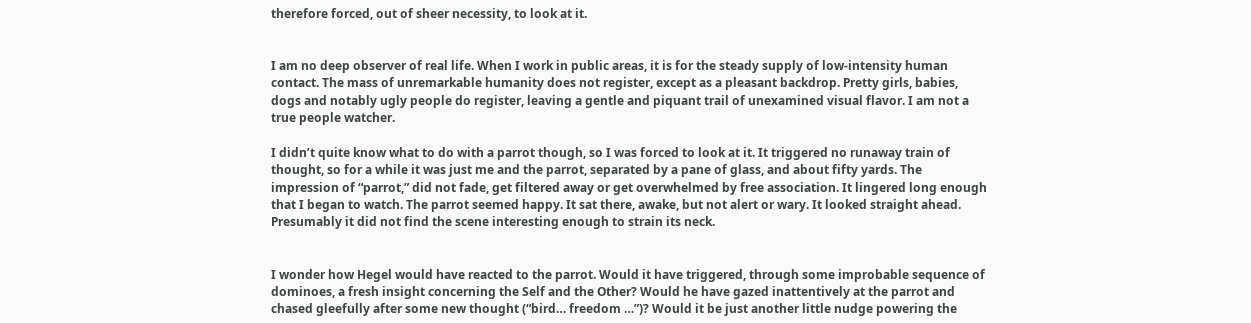therefore forced, out of sheer necessity, to look at it.


I am no deep observer of real life. When I work in public areas, it is for the steady supply of low-intensity human contact. The mass of unremarkable humanity does not register, except as a pleasant backdrop. Pretty girls, babies, dogs and notably ugly people do register, leaving a gentle and piquant trail of unexamined visual flavor. I am not a true people watcher.

I didn’t quite know what to do with a parrot though, so I was forced to look at it. It triggered no runaway train of thought, so for a while it was just me and the parrot, separated by a pane of glass, and about fifty yards. The impression of “parrot,” did not fade, get filtered away or get overwhelmed by free association. It lingered long enough that I began to watch. The parrot seemed happy. It sat there, awake, but not alert or wary. It looked straight ahead. Presumably it did not find the scene interesting enough to strain its neck.


I wonder how Hegel would have reacted to the parrot. Would it have triggered, through some improbable sequence of dominoes, a fresh insight concerning the Self and the Other? Would he have gazed inattentively at the parrot and chased gleefully after some new thought (“bird… freedom …”)? Would it be just another little nudge powering the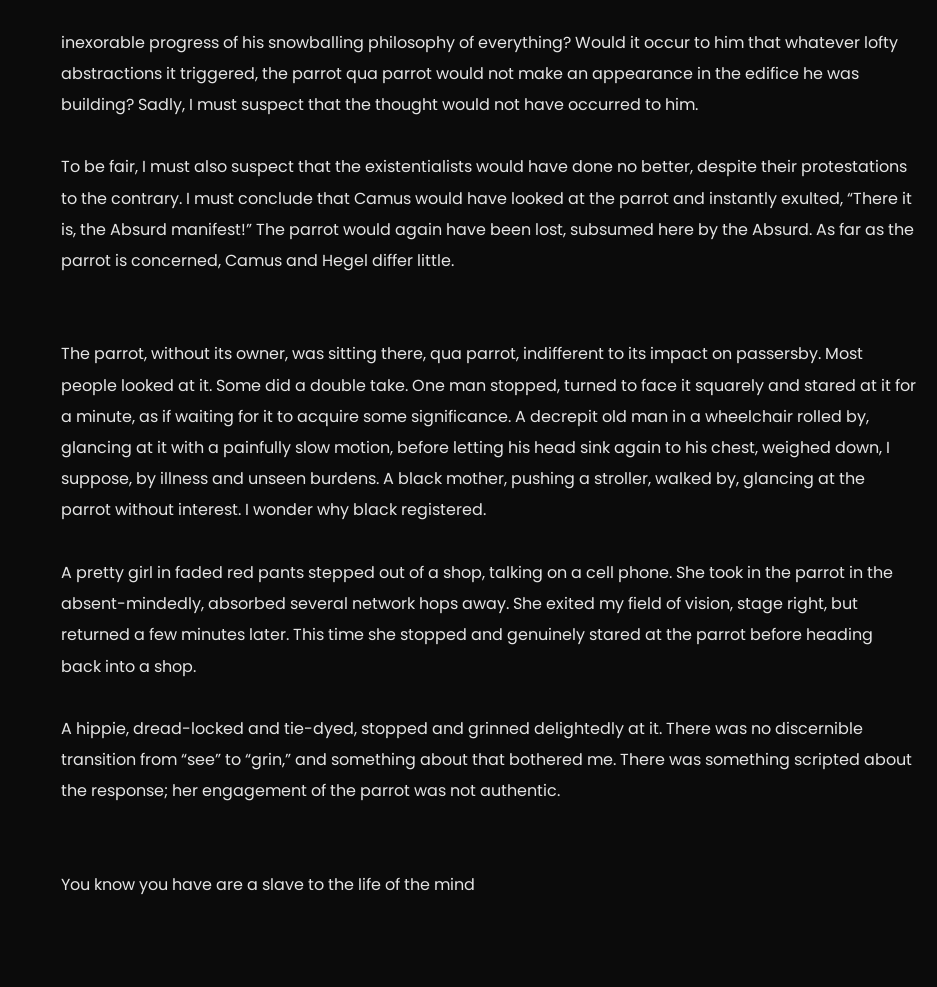inexorable progress of his snowballing philosophy of everything? Would it occur to him that whatever lofty abstractions it triggered, the parrot qua parrot would not make an appearance in the edifice he was building? Sadly, I must suspect that the thought would not have occurred to him.

To be fair, I must also suspect that the existentialists would have done no better, despite their protestations to the contrary. I must conclude that Camus would have looked at the parrot and instantly exulted, “There it is, the Absurd manifest!” The parrot would again have been lost, subsumed here by the Absurd. As far as the parrot is concerned, Camus and Hegel differ little.


The parrot, without its owner, was sitting there, qua parrot, indifferent to its impact on passersby. Most people looked at it. Some did a double take. One man stopped, turned to face it squarely and stared at it for a minute, as if waiting for it to acquire some significance. A decrepit old man in a wheelchair rolled by, glancing at it with a painfully slow motion, before letting his head sink again to his chest, weighed down, I suppose, by illness and unseen burdens. A black mother, pushing a stroller, walked by, glancing at the parrot without interest. I wonder why black registered.

A pretty girl in faded red pants stepped out of a shop, talking on a cell phone. She took in the parrot in the absent-mindedly, absorbed several network hops away. She exited my field of vision, stage right, but returned a few minutes later. This time she stopped and genuinely stared at the parrot before heading back into a shop.

A hippie, dread-locked and tie-dyed, stopped and grinned delightedly at it. There was no discernible transition from “see” to “grin,” and something about that bothered me. There was something scripted about the response; her engagement of the parrot was not authentic.


You know you have are a slave to the life of the mind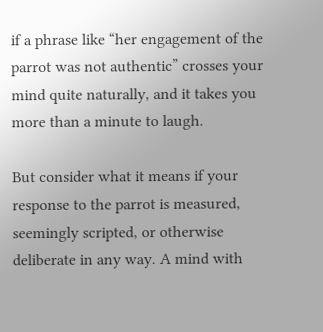if a phrase like “her engagement of the parrot was not authentic” crosses your mind quite naturally, and it takes you more than a minute to laugh.

But consider what it means if your response to the parrot is measured, seemingly scripted, or otherwise deliberate in any way. A mind with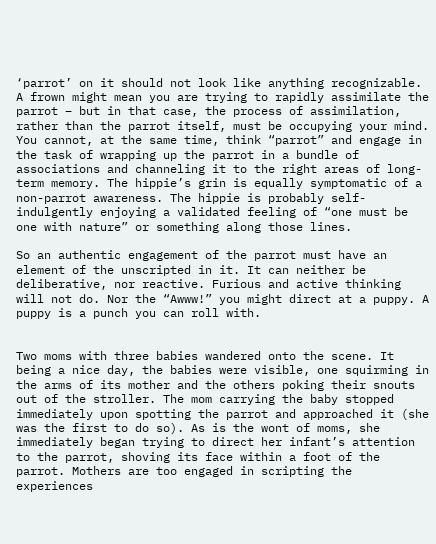‘parrot’ on it should not look like anything recognizable. A frown might mean you are trying to rapidly assimilate the parrot – but in that case, the process of assimilation, rather than the parrot itself, must be occupying your mind. You cannot, at the same time, think “parrot” and engage in the task of wrapping up the parrot in a bundle of associations and channeling it to the right areas of long-term memory. The hippie’s grin is equally symptomatic of a non-parrot awareness. The hippie is probably self-indulgently enjoying a validated feeling of “one must be one with nature” or something along those lines.

So an authentic engagement of the parrot must have an element of the unscripted in it. It can neither be deliberative, nor reactive. Furious and active thinking will not do. Nor the “Awww!” you might direct at a puppy. A puppy is a punch you can roll with.


Two moms with three babies wandered onto the scene. It being a nice day, the babies were visible, one squirming in the arms of its mother and the others poking their snouts out of the stroller. The mom carrying the baby stopped immediately upon spotting the parrot and approached it (she was the first to do so). As is the wont of moms, she immediately began trying to direct her infant’s attention to the parrot, shoving its face within a foot of the parrot. Mothers are too engaged in scripting the experiences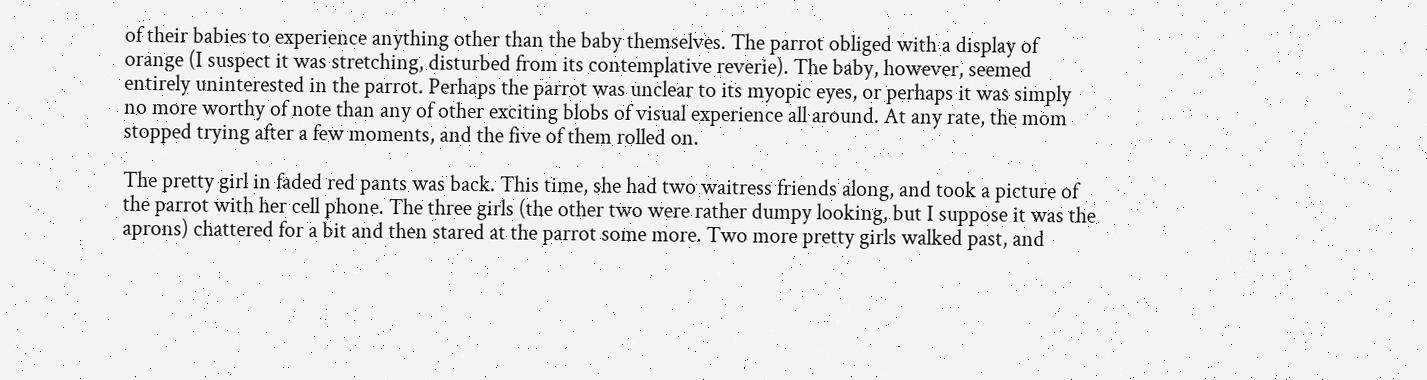of their babies to experience anything other than the baby themselves. The parrot obliged with a display of orange (I suspect it was stretching, disturbed from its contemplative reverie). The baby, however, seemed entirely uninterested in the parrot. Perhaps the parrot was unclear to its myopic eyes, or perhaps it was simply no more worthy of note than any of other exciting blobs of visual experience all around. At any rate, the mom stopped trying after a few moments, and the five of them rolled on.

The pretty girl in faded red pants was back. This time, she had two waitress friends along, and took a picture of the parrot with her cell phone. The three girls (the other two were rather dumpy looking, but I suppose it was the aprons) chattered for a bit and then stared at the parrot some more. Two more pretty girls walked past, and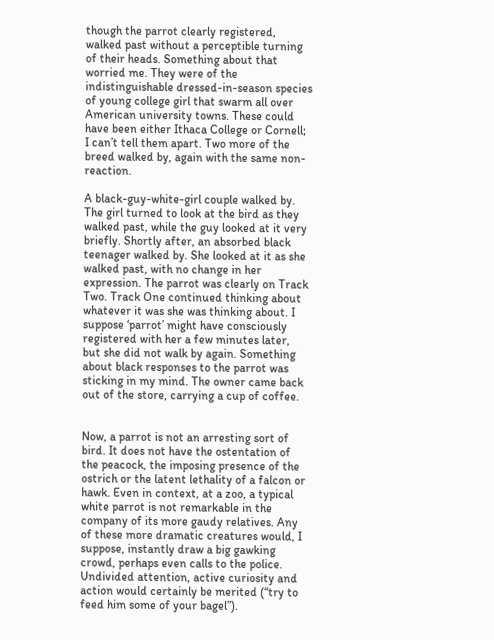though the parrot clearly registered, walked past without a perceptible turning of their heads. Something about that worried me. They were of the indistinguishable dressed-in-season species of young college girl that swarm all over American university towns. These could have been either Ithaca College or Cornell; I can’t tell them apart. Two more of the breed walked by, again with the same non-reaction.

A black-guy-white-girl couple walked by. The girl turned to look at the bird as they walked past, while the guy looked at it very briefly. Shortly after, an absorbed black teenager walked by. She looked at it as she walked past, with no change in her expression. The parrot was clearly on Track Two. Track One continued thinking about whatever it was she was thinking about. I suppose ‘parrot’ might have consciously registered with her a few minutes later, but she did not walk by again. Something about black responses to the parrot was sticking in my mind. The owner came back out of the store, carrying a cup of coffee.


Now, a parrot is not an arresting sort of bird. It does not have the ostentation of the peacock, the imposing presence of the ostrich or the latent lethality of a falcon or hawk. Even in context, at a zoo, a typical white parrot is not remarkable in the company of its more gaudy relatives. Any of these more dramatic creatures would, I suppose, instantly draw a big gawking crowd, perhaps even calls to the police. Undivided attention, active curiosity and action would certainly be merited (“try to feed him some of your bagel”).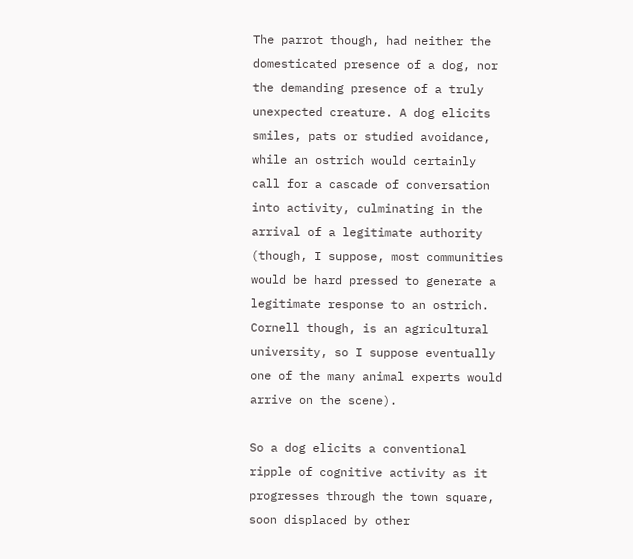The parrot though, had neither the domesticated presence of a dog, nor the demanding presence of a truly unexpected creature. A dog elicits smiles, pats or studied avoidance, while an ostrich would certainly call for a cascade of conversation into activity, culminating in the arrival of a legitimate authority (though, I suppose, most communities would be hard pressed to generate a legitimate response to an ostrich. Cornell though, is an agricultural university, so I suppose eventually one of the many animal experts would arrive on the scene).

So a dog elicits a conventional ripple of cognitive activity as it progresses through the town square, soon displaced by other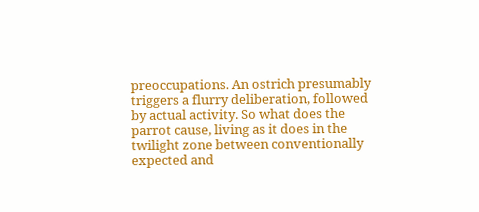preoccupations. An ostrich presumably triggers a flurry deliberation, followed by actual activity. So what does the parrot cause, living as it does in the twilight zone between conventionally expected and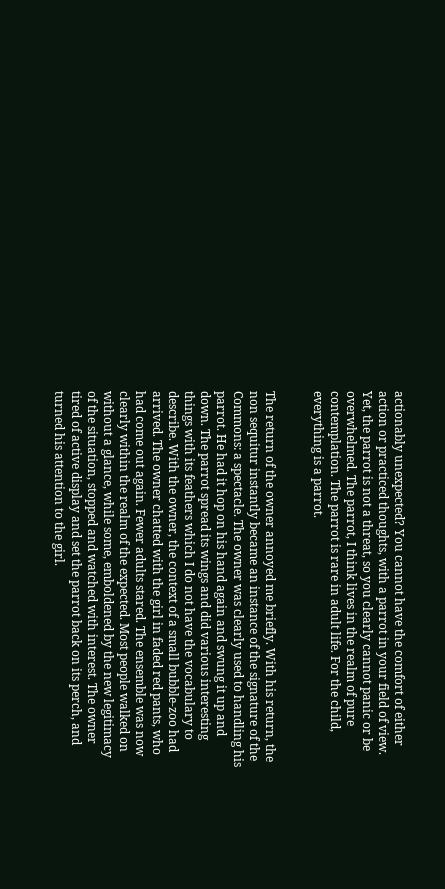actionably unexpected? You cannot have the comfort of either action or practiced thoughts, with a parrot in your field of view. Yet, the parrot is not a threat, so you clearly cannot panic or be overwhelmed. The parrot, I think lives in the realm of pure contemplation. The parrot is rare in adult life. For the child, everything is a parrot.


The return of the owner annoyed me briefly. With his return, the non sequitur instantly became an instance of the signature of the Commons: a spectacle. The owner was clearly used to handling his parrot. He had it hop on his hand again and swung it up and down. The parrot spread its wings and did various interesting things with its feathers which I do not have the vocabulary to describe. With the owner, the context of a small bubble-zoo had arrived. The owner chatted with the girl in faded red pants, who had come out again. Fewer adults stared. The ensemble was now clearly within the realm of the expected. Most people walked on without a glance, while some, emboldened by the new legitimacy of the situation, stopped and watched with interest. The owner tired of active display and set the parrot back on its perch, and turned his attention to the girl.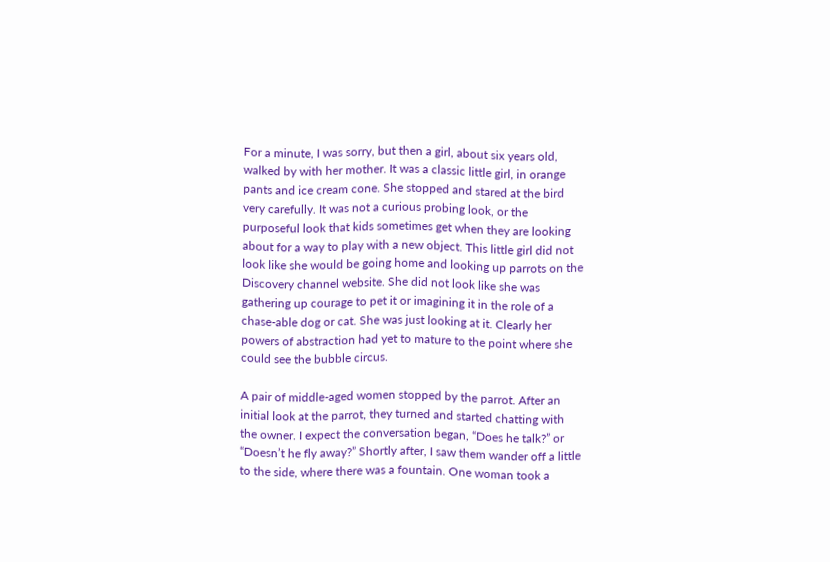For a minute, I was sorry, but then a girl, about six years old, walked by with her mother. It was a classic little girl, in orange pants and ice cream cone. She stopped and stared at the bird very carefully. It was not a curious probing look, or the purposeful look that kids sometimes get when they are looking about for a way to play with a new object. This little girl did not look like she would be going home and looking up parrots on the Discovery channel website. She did not look like she was gathering up courage to pet it or imagining it in the role of a chase-able dog or cat. She was just looking at it. Clearly her powers of abstraction had yet to mature to the point where she could see the bubble circus.

A pair of middle-aged women stopped by the parrot. After an initial look at the parrot, they turned and started chatting with the owner. I expect the conversation began, “Does he talk?” or “Doesn’t he fly away?” Shortly after, I saw them wander off a little to the side, where there was a fountain. One woman took a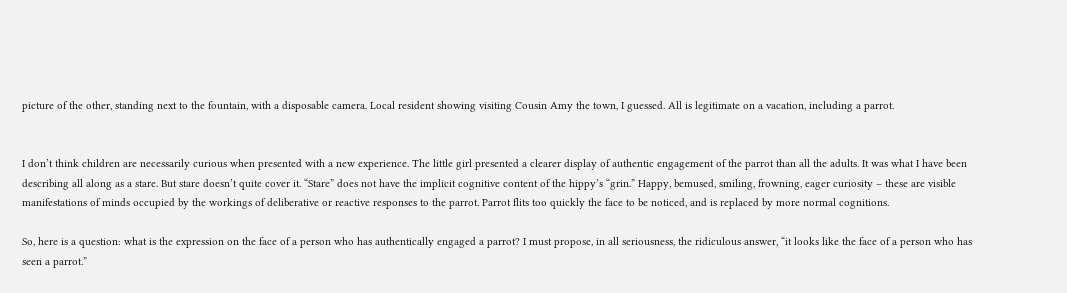picture of the other, standing next to the fountain, with a disposable camera. Local resident showing visiting Cousin Amy the town, I guessed. All is legitimate on a vacation, including a parrot.


I don’t think children are necessarily curious when presented with a new experience. The little girl presented a clearer display of authentic engagement of the parrot than all the adults. It was what I have been describing all along as a stare. But stare doesn’t quite cover it. “Stare” does not have the implicit cognitive content of the hippy’s “grin.” Happy, bemused, smiling, frowning, eager curiosity – these are visible manifestations of minds occupied by the workings of deliberative or reactive responses to the parrot. Parrot flits too quickly the face to be noticed, and is replaced by more normal cognitions.

So, here is a question: what is the expression on the face of a person who has authentically engaged a parrot? I must propose, in all seriousness, the ridiculous answer, “it looks like the face of a person who has seen a parrot.”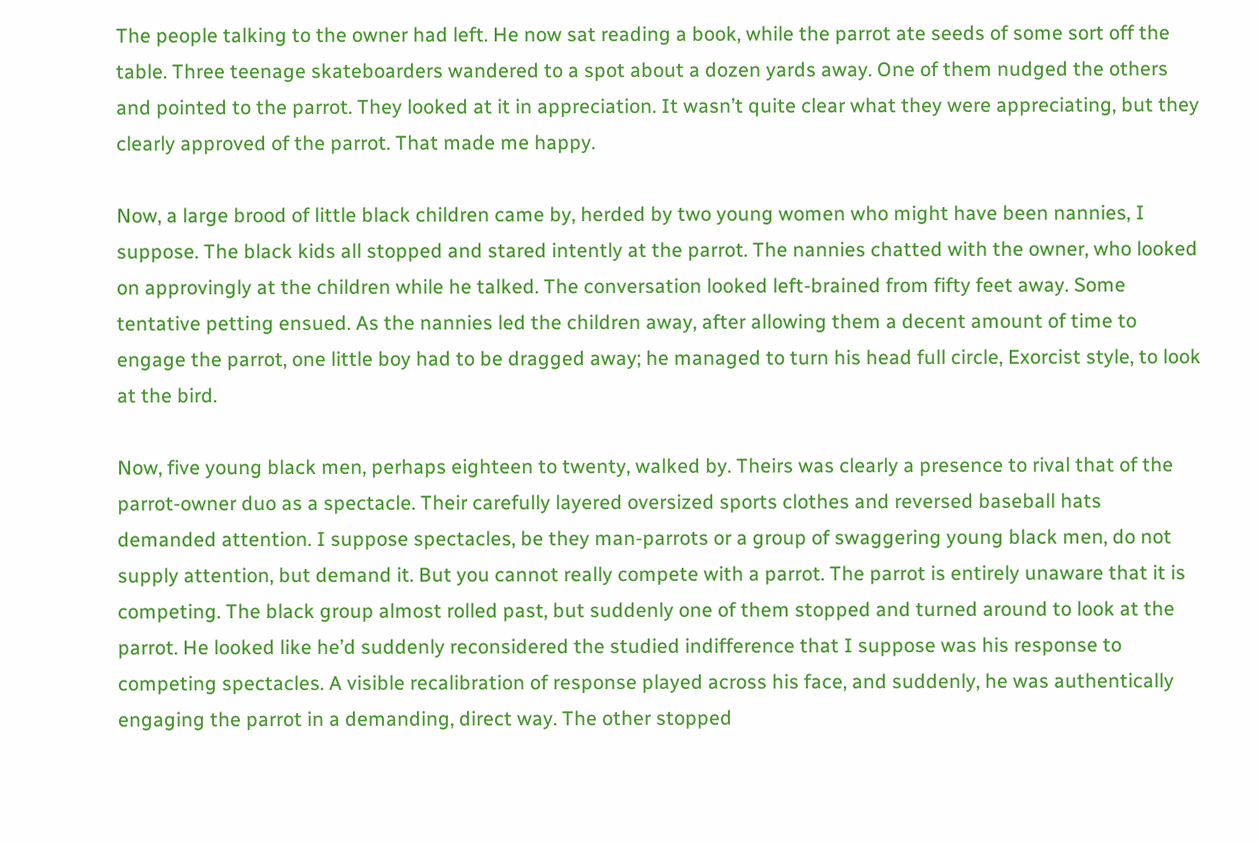The people talking to the owner had left. He now sat reading a book, while the parrot ate seeds of some sort off the table. Three teenage skateboarders wandered to a spot about a dozen yards away. One of them nudged the others and pointed to the parrot. They looked at it in appreciation. It wasn’t quite clear what they were appreciating, but they clearly approved of the parrot. That made me happy.

Now, a large brood of little black children came by, herded by two young women who might have been nannies, I suppose. The black kids all stopped and stared intently at the parrot. The nannies chatted with the owner, who looked on approvingly at the children while he talked. The conversation looked left-brained from fifty feet away. Some tentative petting ensued. As the nannies led the children away, after allowing them a decent amount of time to engage the parrot, one little boy had to be dragged away; he managed to turn his head full circle, Exorcist style, to look at the bird.

Now, five young black men, perhaps eighteen to twenty, walked by. Theirs was clearly a presence to rival that of the parrot-owner duo as a spectacle. Their carefully layered oversized sports clothes and reversed baseball hats demanded attention. I suppose spectacles, be they man-parrots or a group of swaggering young black men, do not supply attention, but demand it. But you cannot really compete with a parrot. The parrot is entirely unaware that it is competing. The black group almost rolled past, but suddenly one of them stopped and turned around to look at the parrot. He looked like he’d suddenly reconsidered the studied indifference that I suppose was his response to competing spectacles. A visible recalibration of response played across his face, and suddenly, he was authentically engaging the parrot in a demanding, direct way. The other stopped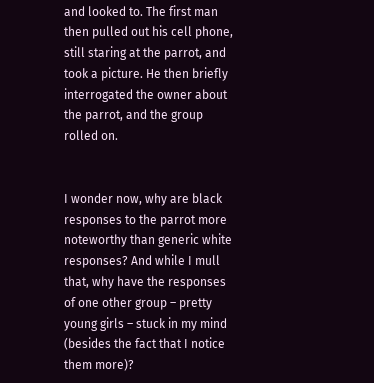and looked to. The first man then pulled out his cell phone, still staring at the parrot, and took a picture. He then briefly interrogated the owner about the parrot, and the group rolled on.


I wonder now, why are black responses to the parrot more noteworthy than generic white responses? And while I mull that, why have the responses of one other group – pretty young girls – stuck in my mind (besides the fact that I notice them more)?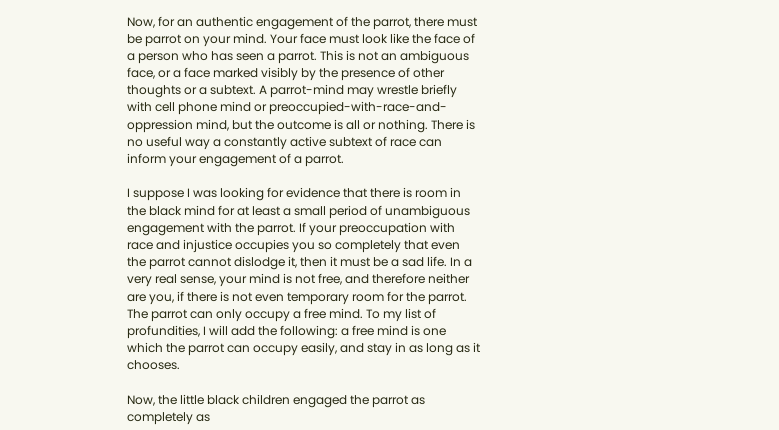Now, for an authentic engagement of the parrot, there must be parrot on your mind. Your face must look like the face of a person who has seen a parrot. This is not an ambiguous face, or a face marked visibly by the presence of other thoughts or a subtext. A parrot-mind may wrestle briefly with cell phone mind or preoccupied-with-race-and-oppression mind, but the outcome is all or nothing. There is no useful way a constantly active subtext of race can inform your engagement of a parrot.

I suppose I was looking for evidence that there is room in the black mind for at least a small period of unambiguous engagement with the parrot. If your preoccupation with race and injustice occupies you so completely that even the parrot cannot dislodge it, then it must be a sad life. In a very real sense, your mind is not free, and therefore neither are you, if there is not even temporary room for the parrot. The parrot can only occupy a free mind. To my list of profundities, I will add the following: a free mind is one which the parrot can occupy easily, and stay in as long as it chooses.

Now, the little black children engaged the parrot as completely as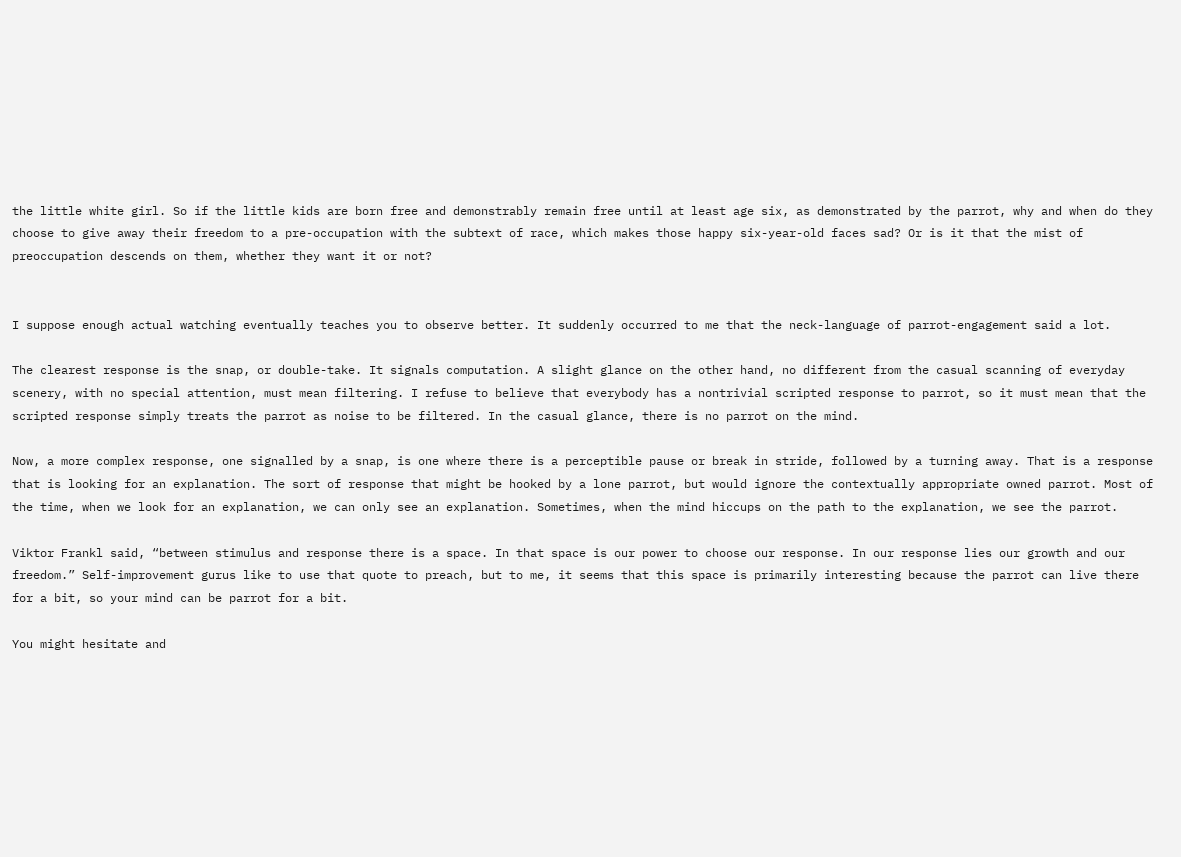the little white girl. So if the little kids are born free and demonstrably remain free until at least age six, as demonstrated by the parrot, why and when do they choose to give away their freedom to a pre-occupation with the subtext of race, which makes those happy six-year-old faces sad? Or is it that the mist of preoccupation descends on them, whether they want it or not?


I suppose enough actual watching eventually teaches you to observe better. It suddenly occurred to me that the neck-language of parrot-engagement said a lot.

The clearest response is the snap, or double-take. It signals computation. A slight glance on the other hand, no different from the casual scanning of everyday scenery, with no special attention, must mean filtering. I refuse to believe that everybody has a nontrivial scripted response to parrot, so it must mean that the scripted response simply treats the parrot as noise to be filtered. In the casual glance, there is no parrot on the mind.

Now, a more complex response, one signalled by a snap, is one where there is a perceptible pause or break in stride, followed by a turning away. That is a response that is looking for an explanation. The sort of response that might be hooked by a lone parrot, but would ignore the contextually appropriate owned parrot. Most of the time, when we look for an explanation, we can only see an explanation. Sometimes, when the mind hiccups on the path to the explanation, we see the parrot.

Viktor Frankl said, “between stimulus and response there is a space. In that space is our power to choose our response. In our response lies our growth and our freedom.” Self-improvement gurus like to use that quote to preach, but to me, it seems that this space is primarily interesting because the parrot can live there for a bit, so your mind can be parrot for a bit.

You might hesitate and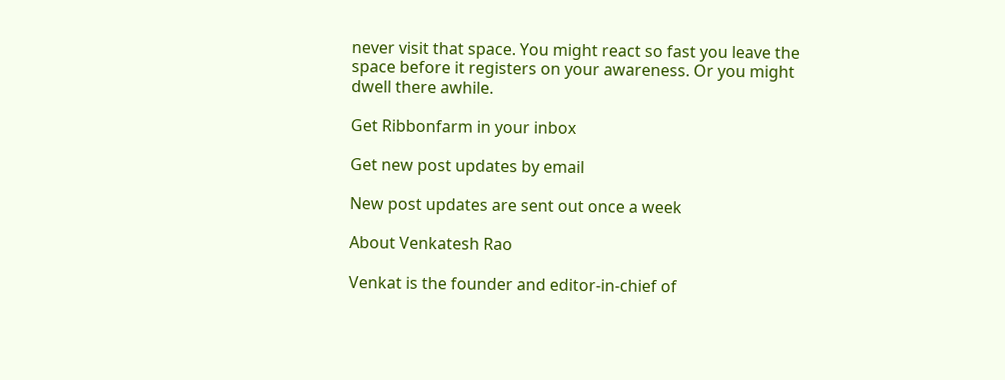never visit that space. You might react so fast you leave the space before it registers on your awareness. Or you might dwell there awhile.

Get Ribbonfarm in your inbox

Get new post updates by email

New post updates are sent out once a week

About Venkatesh Rao

Venkat is the founder and editor-in-chief of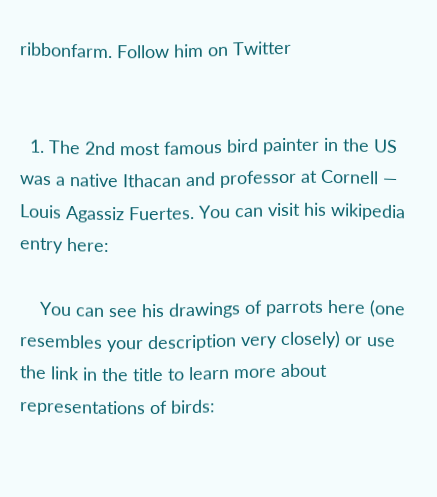ribbonfarm. Follow him on Twitter


  1. The 2nd most famous bird painter in the US was a native Ithacan and professor at Cornell — Louis Agassiz Fuertes. You can visit his wikipedia entry here:

    You can see his drawings of parrots here (one resembles your description very closely) or use the link in the title to learn more about representations of birds: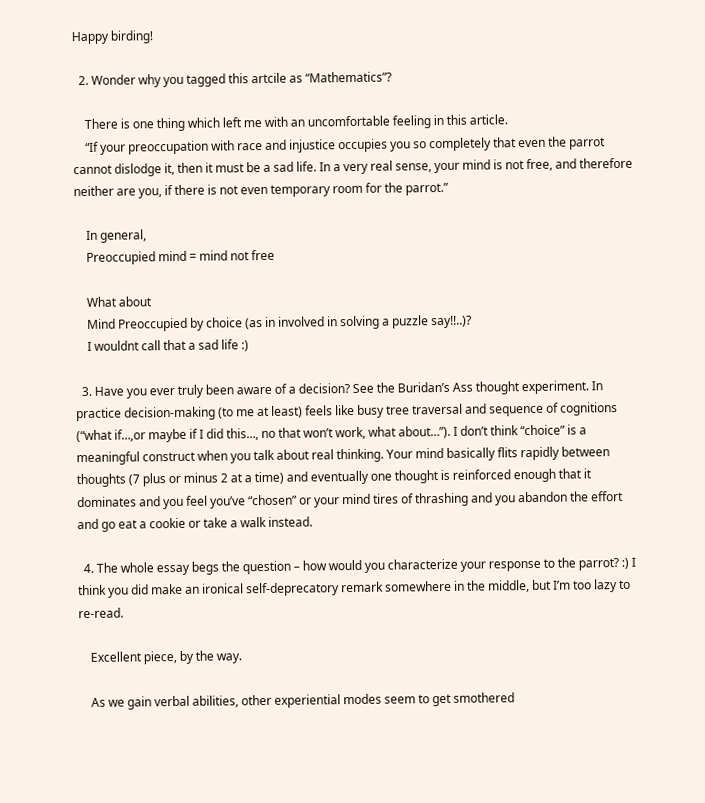Happy birding!

  2. Wonder why you tagged this artcile as “Mathematics”?

    There is one thing which left me with an uncomfortable feeling in this article.
    “If your preoccupation with race and injustice occupies you so completely that even the parrot cannot dislodge it, then it must be a sad life. In a very real sense, your mind is not free, and therefore neither are you, if there is not even temporary room for the parrot.”

    In general,
    Preoccupied mind = mind not free

    What about
    Mind Preoccupied by choice (as in involved in solving a puzzle say!!..)?
    I wouldnt call that a sad life :)

  3. Have you ever truly been aware of a decision? See the Buridan’s Ass thought experiment. In practice decision-making (to me at least) feels like busy tree traversal and sequence of cognitions (“what if…,or maybe if I did this…, no that won’t work, what about…”). I don’t think “choice” is a meaningful construct when you talk about real thinking. Your mind basically flits rapidly between thoughts (7 plus or minus 2 at a time) and eventually one thought is reinforced enough that it dominates and you feel you’ve “chosen” or your mind tires of thrashing and you abandon the effort and go eat a cookie or take a walk instead.

  4. The whole essay begs the question – how would you characterize your response to the parrot? :) I think you did make an ironical self-deprecatory remark somewhere in the middle, but I’m too lazy to re-read.

    Excellent piece, by the way.

    As we gain verbal abilities, other experiential modes seem to get smothered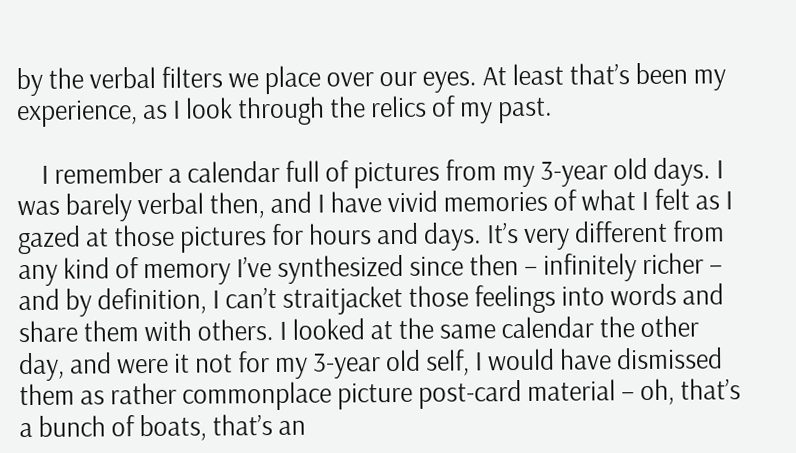by the verbal filters we place over our eyes. At least that’s been my experience, as I look through the relics of my past.

    I remember a calendar full of pictures from my 3-year old days. I was barely verbal then, and I have vivid memories of what I felt as I gazed at those pictures for hours and days. It’s very different from any kind of memory I’ve synthesized since then – infinitely richer – and by definition, I can’t straitjacket those feelings into words and share them with others. I looked at the same calendar the other day, and were it not for my 3-year old self, I would have dismissed them as rather commonplace picture post-card material – oh, that’s a bunch of boats, that’s an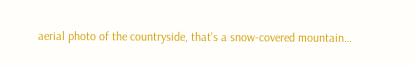aerial photo of the countryside, that’s a snow-covered mountain…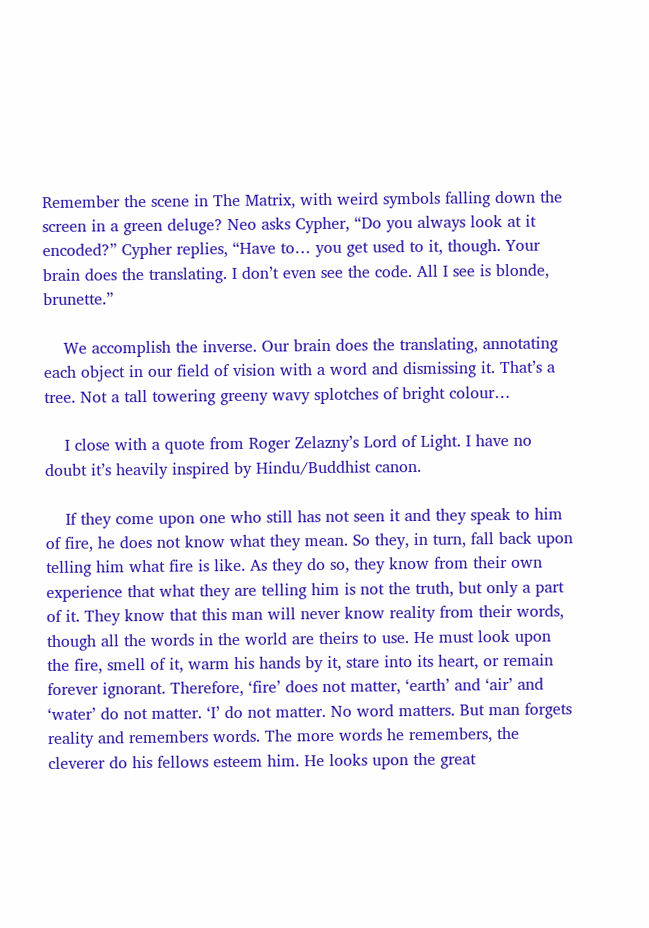Remember the scene in The Matrix, with weird symbols falling down the screen in a green deluge? Neo asks Cypher, “Do you always look at it encoded?” Cypher replies, “Have to… you get used to it, though. Your brain does the translating. I don’t even see the code. All I see is blonde, brunette.”

    We accomplish the inverse. Our brain does the translating, annotating each object in our field of vision with a word and dismissing it. That’s a tree. Not a tall towering greeny wavy splotches of bright colour…

    I close with a quote from Roger Zelazny’s Lord of Light. I have no doubt it’s heavily inspired by Hindu/Buddhist canon.

    If they come upon one who still has not seen it and they speak to him of fire, he does not know what they mean. So they, in turn, fall back upon telling him what fire is like. As they do so, they know from their own experience that what they are telling him is not the truth, but only a part of it. They know that this man will never know reality from their words, though all the words in the world are theirs to use. He must look upon the fire, smell of it, warm his hands by it, stare into its heart, or remain forever ignorant. Therefore, ‘fire’ does not matter, ‘earth’ and ‘air’ and ‘water’ do not matter. ‘I’ do not matter. No word matters. But man forgets reality and remembers words. The more words he remembers, the cleverer do his fellows esteem him. He looks upon the great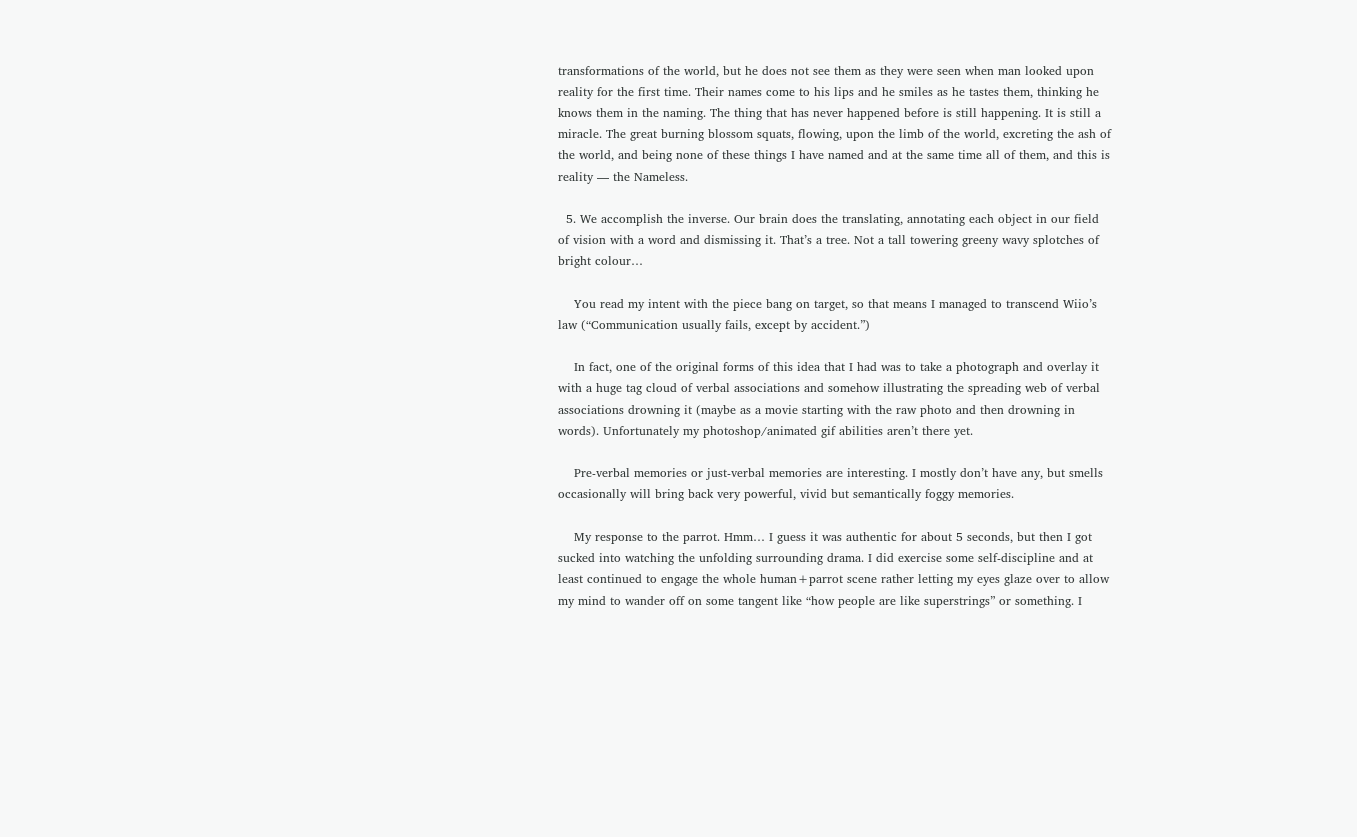transformations of the world, but he does not see them as they were seen when man looked upon reality for the first time. Their names come to his lips and he smiles as he tastes them, thinking he knows them in the naming. The thing that has never happened before is still happening. It is still a miracle. The great burning blossom squats, flowing, upon the limb of the world, excreting the ash of the world, and being none of these things I have named and at the same time all of them, and this is reality — the Nameless.

  5. We accomplish the inverse. Our brain does the translating, annotating each object in our field of vision with a word and dismissing it. That’s a tree. Not a tall towering greeny wavy splotches of bright colour…

    You read my intent with the piece bang on target, so that means I managed to transcend Wiio’s law (“Communication usually fails, except by accident.”)

    In fact, one of the original forms of this idea that I had was to take a photograph and overlay it with a huge tag cloud of verbal associations and somehow illustrating the spreading web of verbal associations drowning it (maybe as a movie starting with the raw photo and then drowning in words). Unfortunately my photoshop/animated gif abilities aren’t there yet.

    Pre-verbal memories or just-verbal memories are interesting. I mostly don’t have any, but smells occasionally will bring back very powerful, vivid but semantically foggy memories.

    My response to the parrot. Hmm… I guess it was authentic for about 5 seconds, but then I got sucked into watching the unfolding surrounding drama. I did exercise some self-discipline and at least continued to engage the whole human+parrot scene rather letting my eyes glaze over to allow my mind to wander off on some tangent like “how people are like superstrings” or something. I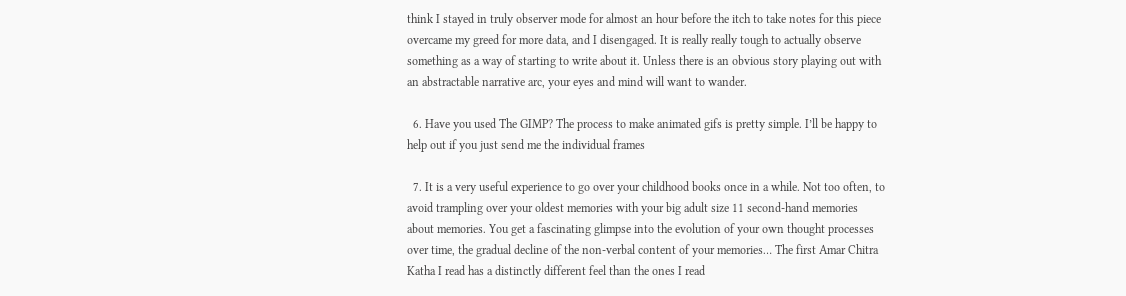think I stayed in truly observer mode for almost an hour before the itch to take notes for this piece overcame my greed for more data, and I disengaged. It is really really tough to actually observe something as a way of starting to write about it. Unless there is an obvious story playing out with an abstractable narrative arc, your eyes and mind will want to wander.

  6. Have you used The GIMP? The process to make animated gifs is pretty simple. I’ll be happy to help out if you just send me the individual frames

  7. It is a very useful experience to go over your childhood books once in a while. Not too often, to avoid trampling over your oldest memories with your big adult size 11 second-hand memories about memories. You get a fascinating glimpse into the evolution of your own thought processes over time, the gradual decline of the non-verbal content of your memories… The first Amar Chitra Katha I read has a distinctly different feel than the ones I read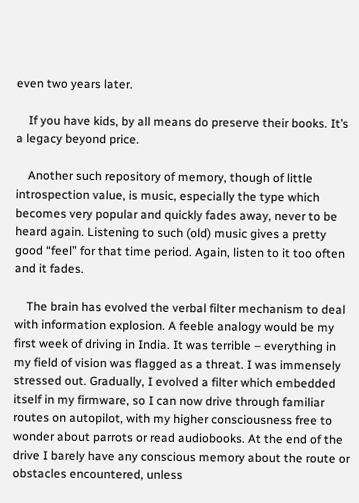even two years later.

    If you have kids, by all means do preserve their books. It’s a legacy beyond price.

    Another such repository of memory, though of little introspection value, is music, especially the type which becomes very popular and quickly fades away, never to be heard again. Listening to such (old) music gives a pretty good “feel” for that time period. Again, listen to it too often and it fades.

    The brain has evolved the verbal filter mechanism to deal with information explosion. A feeble analogy would be my first week of driving in India. It was terrible – everything in my field of vision was flagged as a threat. I was immensely stressed out. Gradually, I evolved a filter which embedded itself in my firmware, so I can now drive through familiar routes on autopilot, with my higher consciousness free to wonder about parrots or read audiobooks. At the end of the drive I barely have any conscious memory about the route or obstacles encountered, unless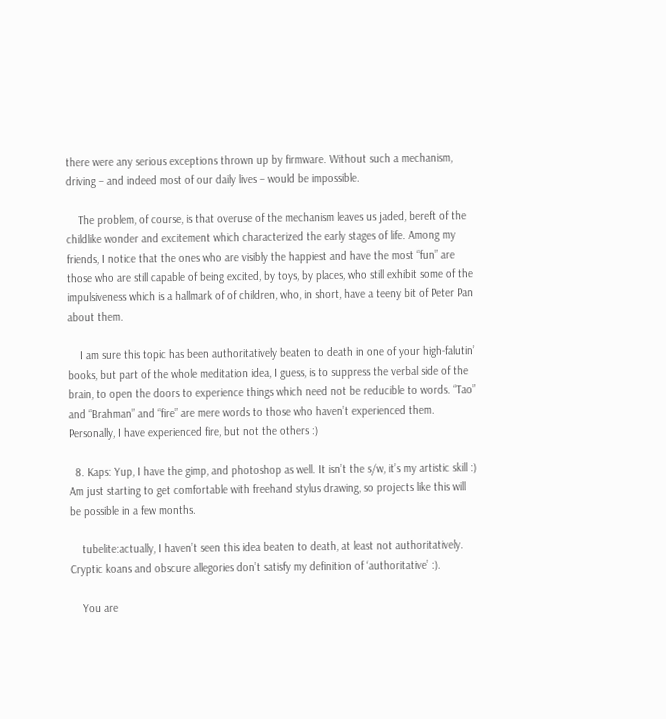there were any serious exceptions thrown up by firmware. Without such a mechanism, driving – and indeed most of our daily lives – would be impossible.

    The problem, of course, is that overuse of the mechanism leaves us jaded, bereft of the childlike wonder and excitement which characterized the early stages of life. Among my friends, I notice that the ones who are visibly the happiest and have the most “fun” are those who are still capable of being excited, by toys, by places, who still exhibit some of the impulsiveness which is a hallmark of of children, who, in short, have a teeny bit of Peter Pan about them.

    I am sure this topic has been authoritatively beaten to death in one of your high-falutin’ books, but part of the whole meditation idea, I guess, is to suppress the verbal side of the brain, to open the doors to experience things which need not be reducible to words. “Tao” and “Brahman” and “fire” are mere words to those who haven’t experienced them. Personally, I have experienced fire, but not the others :)

  8. Kaps: Yup, I have the gimp, and photoshop as well. It isn’t the s/w, it’s my artistic skill :) Am just starting to get comfortable with freehand stylus drawing, so projects like this will be possible in a few months.

    tubelite:actually, I haven’t seen this idea beaten to death, at least not authoritatively. Cryptic koans and obscure allegories don’t satisfy my definition of ‘authoritative’ :).

    You are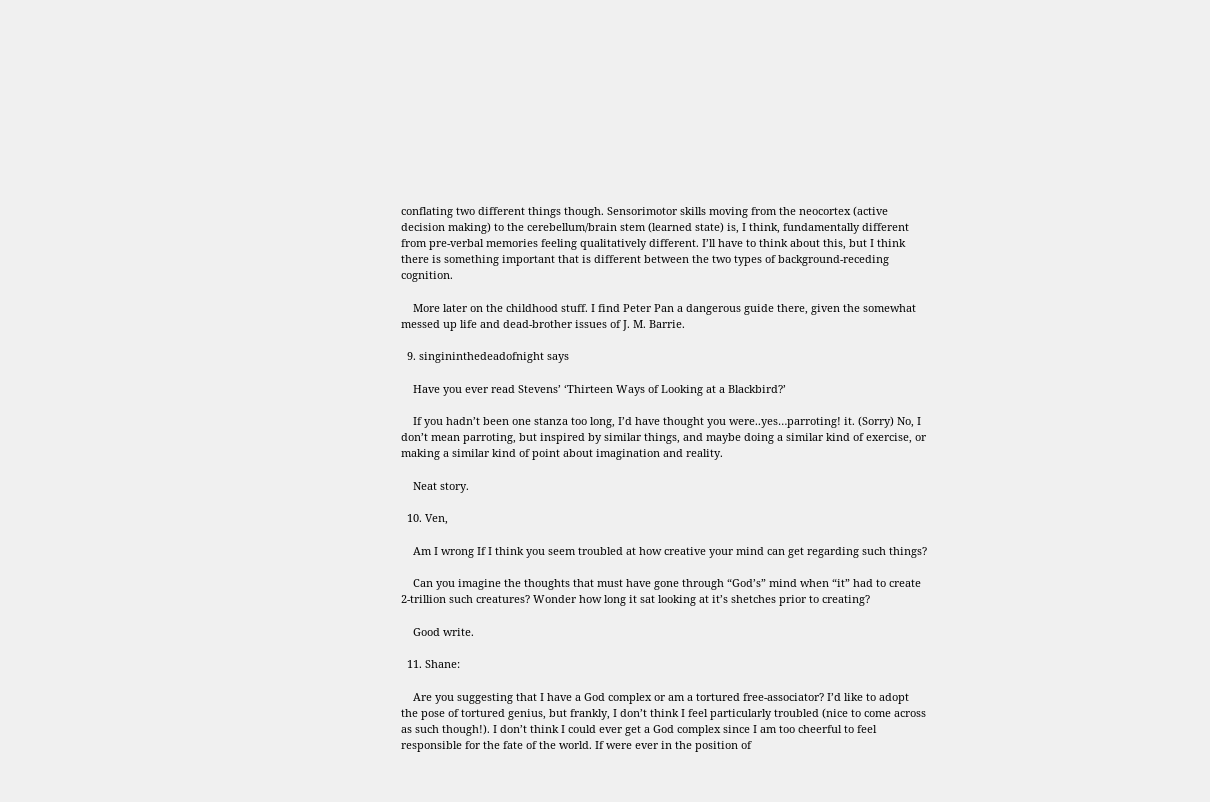conflating two different things though. Sensorimotor skills moving from the neocortex (active decision making) to the cerebellum/brain stem (learned state) is, I think, fundamentally different from pre-verbal memories feeling qualitatively different. I’ll have to think about this, but I think there is something important that is different between the two types of background-receding cognition.

    More later on the childhood stuff. I find Peter Pan a dangerous guide there, given the somewhat messed up life and dead-brother issues of J. M. Barrie.

  9. singininthedeadofnight says

    Have you ever read Stevens’ ‘Thirteen Ways of Looking at a Blackbird?’

    If you hadn’t been one stanza too long, I’d have thought you were..yes…parroting! it. (Sorry) No, I don’t mean parroting, but inspired by similar things, and maybe doing a similar kind of exercise, or making a similar kind of point about imagination and reality.

    Neat story.

  10. Ven,

    Am I wrong If I think you seem troubled at how creative your mind can get regarding such things?

    Can you imagine the thoughts that must have gone through “God’s” mind when “it” had to create 2-trillion such creatures? Wonder how long it sat looking at it’s shetches prior to creating?

    Good write.

  11. Shane:

    Are you suggesting that I have a God complex or am a tortured free-associator? I’d like to adopt the pose of tortured genius, but frankly, I don’t think I feel particularly troubled (nice to come across as such though!). I don’t think I could ever get a God complex since I am too cheerful to feel responsible for the fate of the world. If were ever in the position of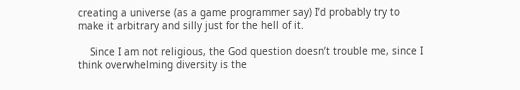creating a universe (as a game programmer say) I’d probably try to make it arbitrary and silly just for the hell of it.

    Since I am not religious, the God question doesn’t trouble me, since I think overwhelming diversity is the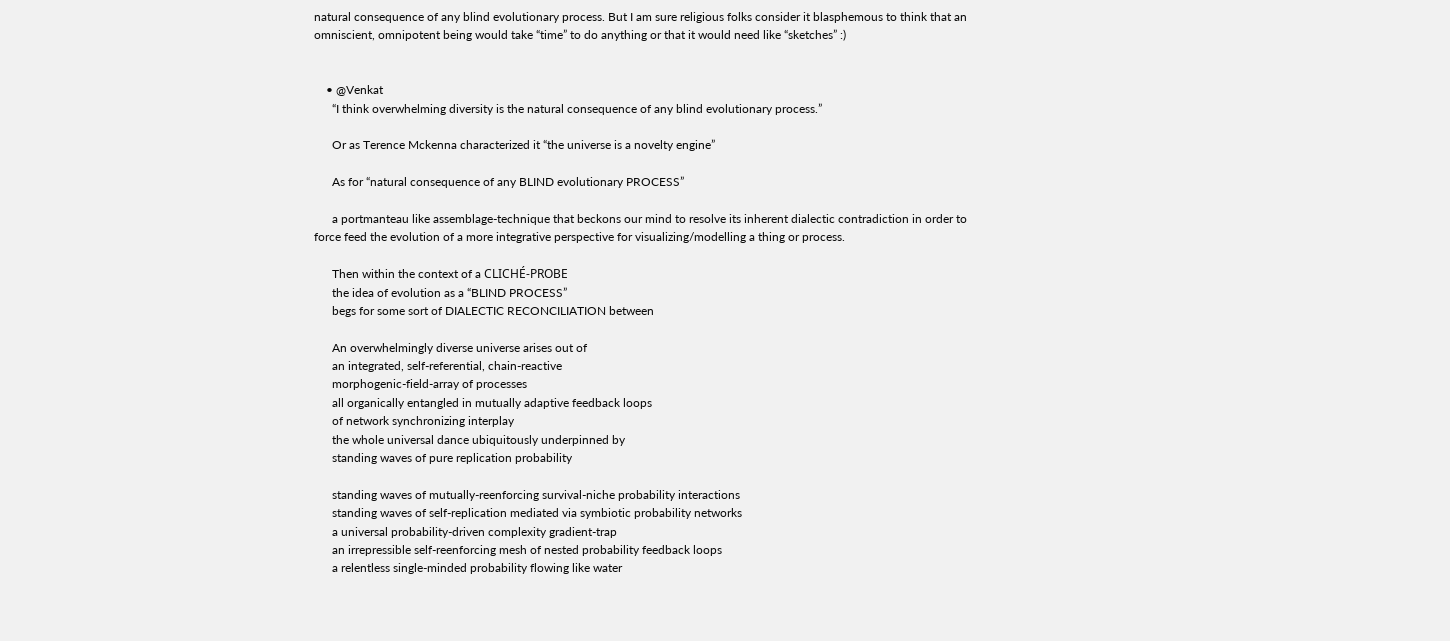natural consequence of any blind evolutionary process. But I am sure religious folks consider it blasphemous to think that an omniscient, omnipotent being would take “time” to do anything or that it would need like “sketches” :)


    • @Venkat
      “I think overwhelming diversity is the natural consequence of any blind evolutionary process.”

      Or as Terence Mckenna characterized it “the universe is a novelty engine”

      As for “natural consequence of any BLIND evolutionary PROCESS”

      a portmanteau like assemblage-technique that beckons our mind to resolve its inherent dialectic contradiction in order to force feed the evolution of a more integrative perspective for visualizing/modelling a thing or process.

      Then within the context of a CLICHÉ-PROBE
      the idea of evolution as a “BLIND PROCESS”
      begs for some sort of DIALECTIC RECONCILIATION between

      An overwhelmingly diverse universe arises out of
      an integrated, self-referential, chain-reactive
      morphogenic-field-array of processes
      all organically entangled in mutually adaptive feedback loops
      of network synchronizing interplay
      the whole universal dance ubiquitously underpinned by
      standing waves of pure replication probability

      standing waves of mutually-reenforcing survival-niche probability interactions
      standing waves of self-replication mediated via symbiotic probability networks
      a universal probability-driven complexity gradient-trap
      an irrepressible self-reenforcing mesh of nested probability feedback loops
      a relentless single-minded probability flowing like water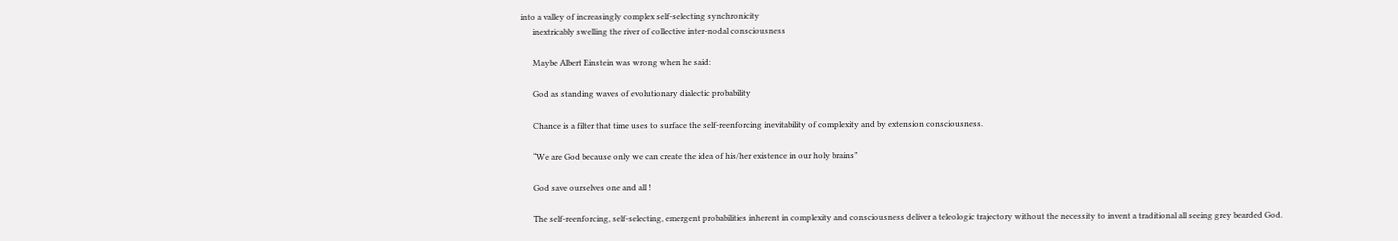into a valley of increasingly complex self-selecting synchronicity
      inextricably swelling the river of collective inter-nodal consciousness

      Maybe Albert Einstein was wrong when he said:

      God as standing waves of evolutionary dialectic probability

      Chance is a filter that time uses to surface the self-reenforcing inevitability of complexity and by extension consciousness.

      “We are God because only we can create the idea of his/her existence in our holy brains”

      God save ourselves one and all !

      The self-reenforcing, self-selecting, emergent probabilities inherent in complexity and consciousness deliver a teleologic trajectory without the necessity to invent a traditional all seeing grey bearded God.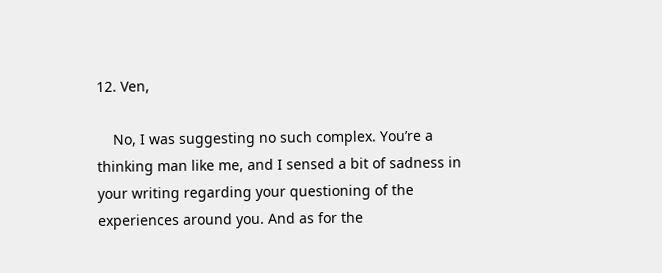12. Ven,

    No, I was suggesting no such complex. You’re a thinking man like me, and I sensed a bit of sadness in your writing regarding your questioning of the experiences around you. And as for the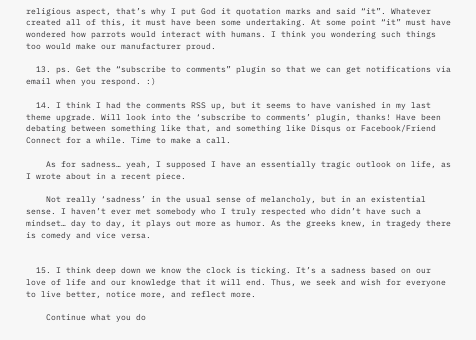religious aspect, that’s why I put God it quotation marks and said “it”. Whatever created all of this, it must have been some undertaking. At some point “it” must have wondered how parrots would interact with humans. I think you wondering such things too would make our manufacturer proud.

  13. ps. Get the “subscribe to comments” plugin so that we can get notifications via email when you respond. :)

  14. I think I had the comments RSS up, but it seems to have vanished in my last theme upgrade. Will look into the ‘subscribe to comments’ plugin, thanks! Have been debating between something like that, and something like Disqus or Facebook/Friend Connect for a while. Time to make a call.

    As for sadness… yeah, I supposed I have an essentially tragic outlook on life, as I wrote about in a recent piece.

    Not really ‘sadness’ in the usual sense of melancholy, but in an existential sense. I haven’t ever met somebody who I truly respected who didn’t have such a mindset… day to day, it plays out more as humor. As the greeks knew, in tragedy there is comedy and vice versa.


  15. I think deep down we know the clock is ticking. It’s a sadness based on our love of life and our knowledge that it will end. Thus, we seek and wish for everyone to live better, notice more, and reflect more.

    Continue what you do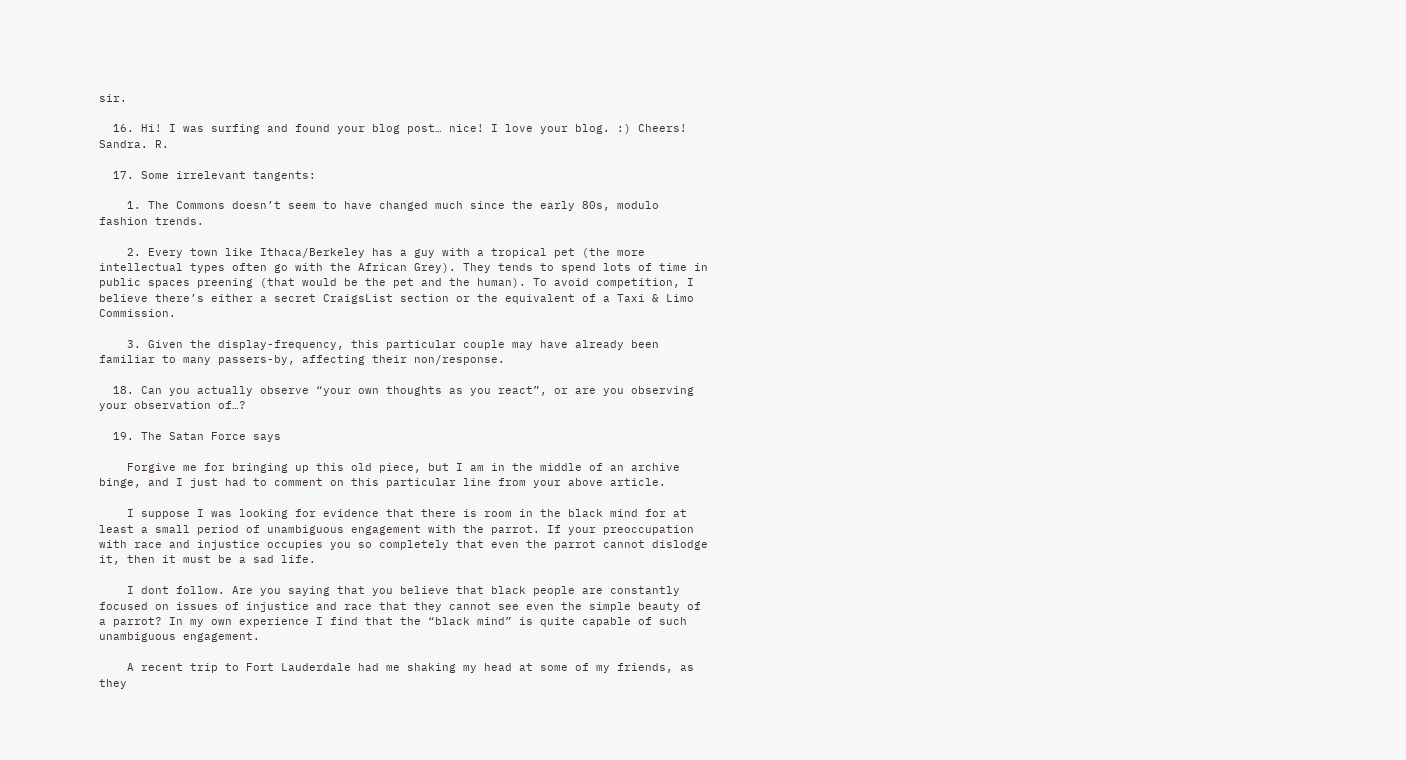sir.

  16. Hi! I was surfing and found your blog post… nice! I love your blog. :) Cheers! Sandra. R.

  17. Some irrelevant tangents:

    1. The Commons doesn’t seem to have changed much since the early 80s, modulo fashion trends.

    2. Every town like Ithaca/Berkeley has a guy with a tropical pet (the more intellectual types often go with the African Grey). They tends to spend lots of time in public spaces preening (that would be the pet and the human). To avoid competition, I believe there’s either a secret CraigsList section or the equivalent of a Taxi & Limo Commission.

    3. Given the display-frequency, this particular couple may have already been familiar to many passers-by, affecting their non/response.

  18. Can you actually observe “your own thoughts as you react”, or are you observing your observation of…?

  19. The Satan Force says

    Forgive me for bringing up this old piece, but I am in the middle of an archive binge, and I just had to comment on this particular line from your above article.

    I suppose I was looking for evidence that there is room in the black mind for at least a small period of unambiguous engagement with the parrot. If your preoccupation with race and injustice occupies you so completely that even the parrot cannot dislodge it, then it must be a sad life.

    I dont follow. Are you saying that you believe that black people are constantly focused on issues of injustice and race that they cannot see even the simple beauty of a parrot? In my own experience I find that the “black mind” is quite capable of such unambiguous engagement.

    A recent trip to Fort Lauderdale had me shaking my head at some of my friends, as they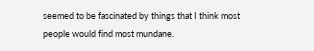seemed to be fascinated by things that I think most people would find most mundane.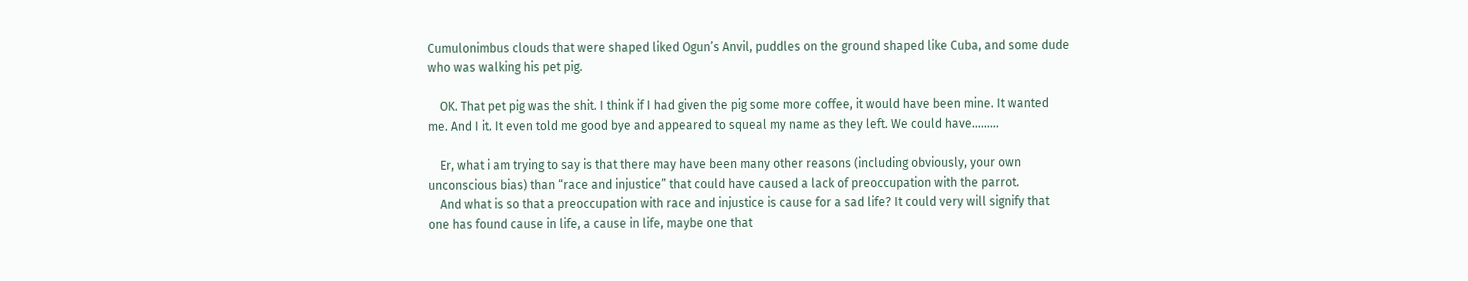Cumulonimbus clouds that were shaped liked Ogun’s Anvil, puddles on the ground shaped like Cuba, and some dude who was walking his pet pig.

    OK. That pet pig was the shit. I think if I had given the pig some more coffee, it would have been mine. It wanted me. And I it. It even told me good bye and appeared to squeal my name as they left. We could have………

    Er, what i am trying to say is that there may have been many other reasons (including obviously, your own unconscious bias) than “race and injustice” that could have caused a lack of preoccupation with the parrot.
    And what is so that a preoccupation with race and injustice is cause for a sad life? It could very will signify that one has found cause in life, a cause in life, maybe one that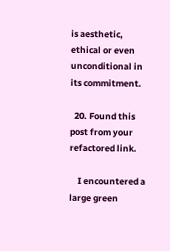is aesthetic, ethical or even unconditional in its commitment.

  20. Found this post from your refactored link.

    I encountered a large green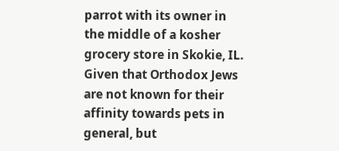parrot with its owner in the middle of a kosher grocery store in Skokie, IL. Given that Orthodox Jews are not known for their affinity towards pets in general, but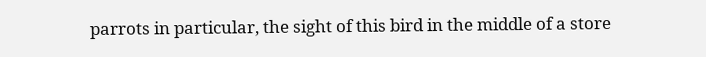parrots in particular, the sight of this bird in the middle of a store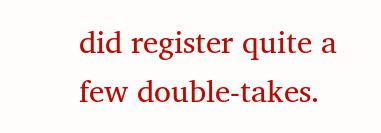did register quite a few double-takes.